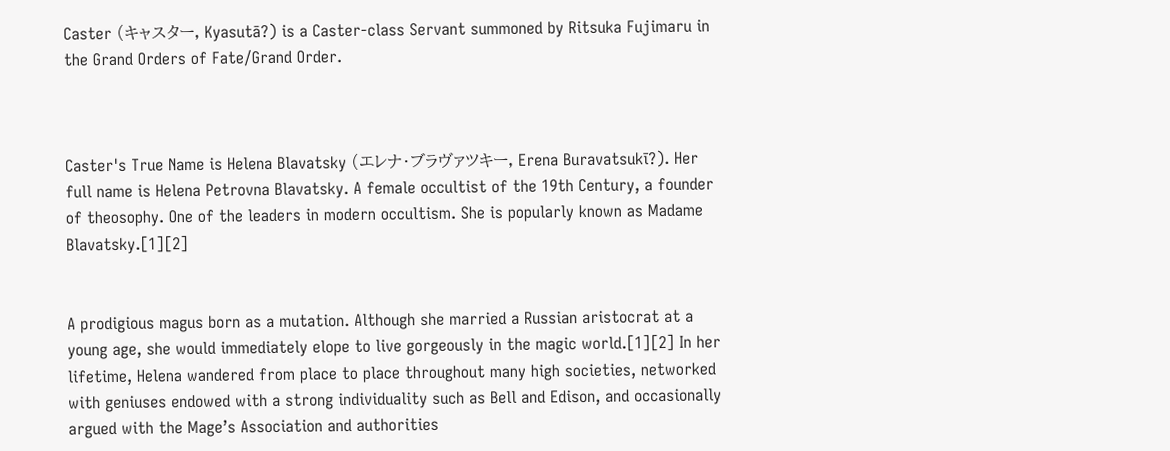Caster (キャスター, Kyasutā?) is a Caster-class Servant summoned by Ritsuka Fujimaru in the Grand Orders of Fate/Grand Order.



Caster's True Name is Helena Blavatsky (エレナ・ブラヴァツキー, Erena Buravatsukī?). Her full name is Helena Petrovna Blavatsky. A female occultist of the 19th Century, a founder of theosophy. One of the leaders in modern occultism. She is popularly known as Madame Blavatsky.[1][2]


A prodigious magus born as a mutation. Although she married a Russian aristocrat at a young age, she would immediately elope to live gorgeously in the magic world.[1][2] In her lifetime, Helena wandered from place to place throughout many high societies, networked with geniuses endowed with a strong individuality such as Bell and Edison, and occasionally argued with the Mage’s Association and authorities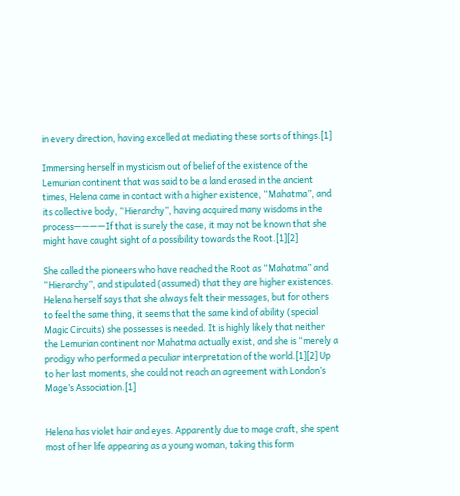in every direction, having excelled at mediating these sorts of things.[1]

Immersing herself in mysticism out of belief of the existence of the Lemurian continent that was said to be a land erased in the ancient times, Helena came in contact with a higher existence, “Mahatma”, and its collective body, “Hierarchy”, having acquired many wisdoms in the process————If that is surely the case, it may not be known that she might have caught sight of a possibility towards the Root.[1][2]

She called the pioneers who have reached the Root as “Mahatma” and “Hierarchy”, and stipulated (assumed) that they are higher existences. Helena herself says that she always felt their messages, but for others to feel the same thing, it seems that the same kind of ability (special Magic Circuits) she possesses is needed. It is highly likely that neither the Lemurian continent nor Mahatma actually exist, and she is “merely a prodigy who performed a peculiar interpretation of the world.[1][2] Up to her last moments, she could not reach an agreement with London’s Mage’s Association.[1]


Helena has violet hair and eyes. Apparently due to mage craft, she spent most of her life appearing as a young woman, taking this form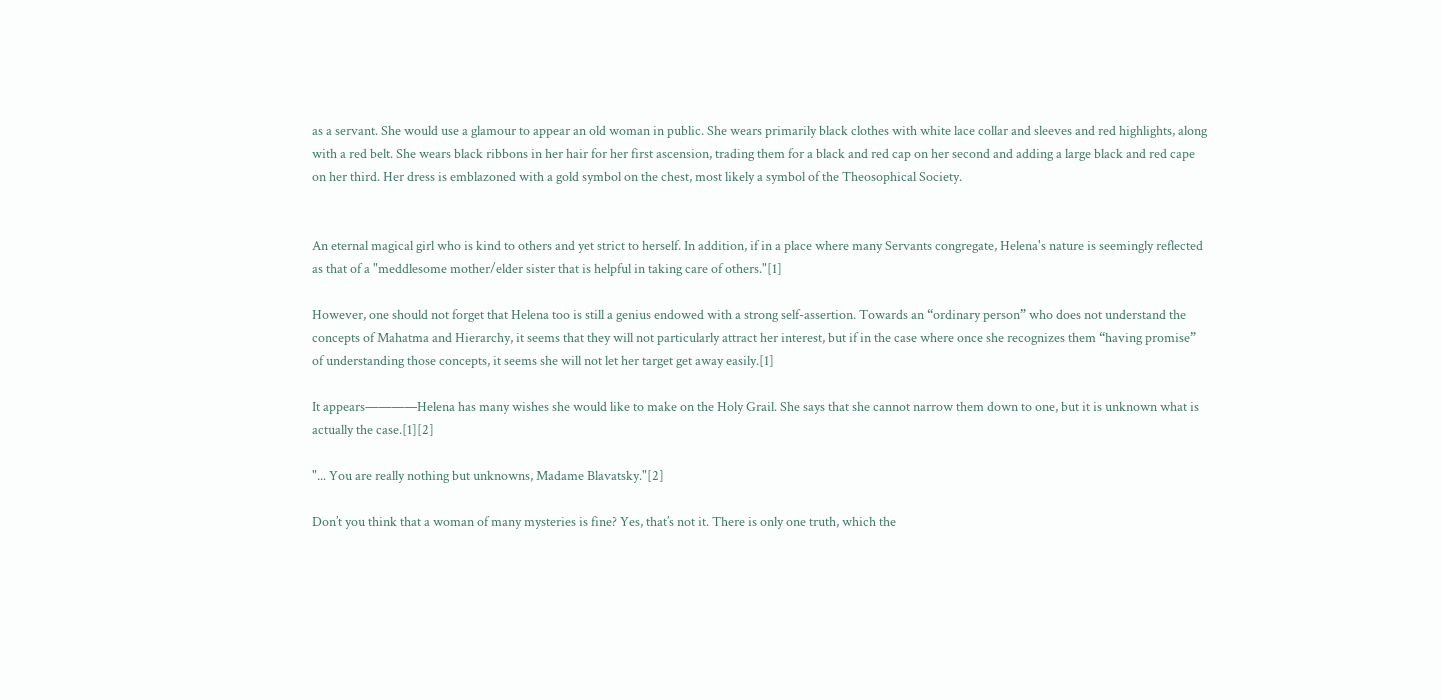as a servant. She would use a glamour to appear an old woman in public. She wears primarily black clothes with white lace collar and sleeves and red highlights, along with a red belt. She wears black ribbons in her hair for her first ascension, trading them for a black and red cap on her second and adding a large black and red cape on her third. Her dress is emblazoned with a gold symbol on the chest, most likely a symbol of the Theosophical Society.


An eternal magical girl who is kind to others and yet strict to herself. In addition, if in a place where many Servants congregate, Helena's nature is seemingly reflected as that of a "meddlesome mother/elder sister that is helpful in taking care of others."[1]

However, one should not forget that Helena too is still a genius endowed with a strong self-assertion. Towards an “ordinary person” who does not understand the concepts of Mahatma and Hierarchy, it seems that they will not particularly attract her interest, but if in the case where once she recognizes them “having promise” of understanding those concepts, it seems she will not let her target get away easily.[1]

It appears————Helena has many wishes she would like to make on the Holy Grail. She says that she cannot narrow them down to one, but it is unknown what is actually the case.[1][2]

"... You are really nothing but unknowns, Madame Blavatsky."[2]

Don’t you think that a woman of many mysteries is fine? Yes, that’s not it. There is only one truth, which the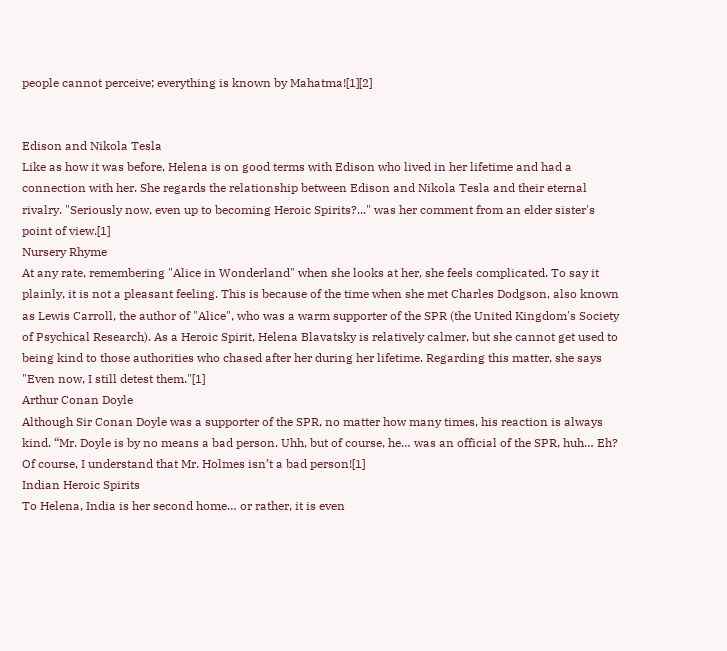people cannot perceive; everything is known by Mahatma![1][2]


Edison and Nikola Tesla
Like as how it was before, Helena is on good terms with Edison who lived in her lifetime and had a connection with her. She regards the relationship between Edison and Nikola Tesla and their eternal rivalry. "Seriously now, even up to becoming Heroic Spirits?..." was her comment from an elder sister's point of view.[1]
Nursery Rhyme
At any rate, remembering "Alice in Wonderland" when she looks at her, she feels complicated. To say it plainly, it is not a pleasant feeling. This is because of the time when she met Charles Dodgson, also known as Lewis Carroll, the author of "Alice", who was a warm supporter of the SPR (the United Kingdom's Society of Psychical Research). As a Heroic Spirit, Helena Blavatsky is relatively calmer, but she cannot get used to being kind to those authorities who chased after her during her lifetime. Regarding this matter, she says "Even now, I still detest them."[1]
Arthur Conan Doyle
Although Sir Conan Doyle was a supporter of the SPR, no matter how many times, his reaction is always kind. “Mr. Doyle is by no means a bad person. Uhh, but of course, he… was an official of the SPR, huh… Eh? Of course, I understand that Mr. Holmes isn’t a bad person![1]
Indian Heroic Spirits
To Helena, India is her second home… or rather, it is even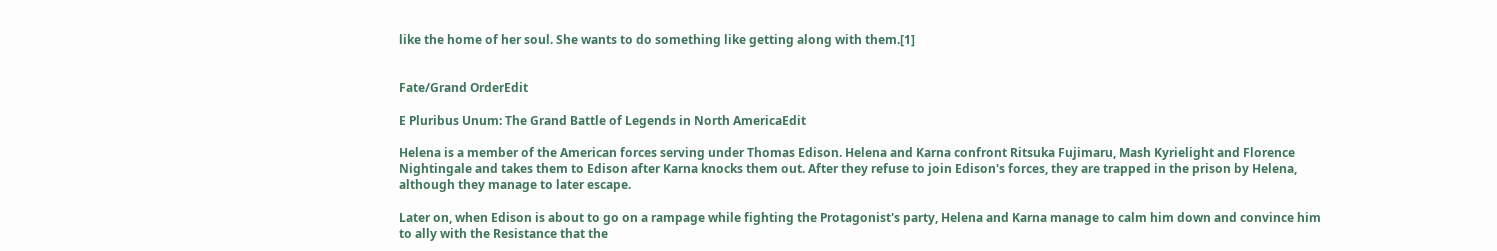like the home of her soul. She wants to do something like getting along with them.[1]


Fate/Grand OrderEdit

E Pluribus Unum: The Grand Battle of Legends in North AmericaEdit

Helena is a member of the American forces serving under Thomas Edison. Helena and Karna confront Ritsuka Fujimaru, Mash Kyrielight and Florence Nightingale and takes them to Edison after Karna knocks them out. After they refuse to join Edison's forces, they are trapped in the prison by Helena, although they manage to later escape.

Later on, when Edison is about to go on a rampage while fighting the Protagonist's party, Helena and Karna manage to calm him down and convince him to ally with the Resistance that the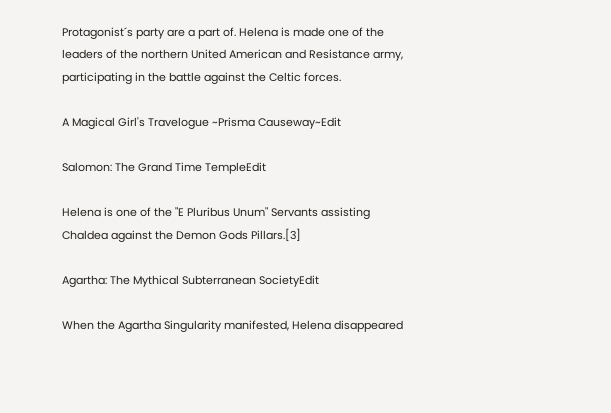Protagonist´s party are a part of. Helena is made one of the leaders of the northern United American and Resistance army, participating in the battle against the Celtic forces.

A Magical Girl's Travelogue ~Prisma Causeway~Edit

Salomon: The Grand Time TempleEdit

Helena is one of the "E Pluribus Unum" Servants assisting Chaldea against the Demon Gods Pillars.[3]

Agartha: The Mythical Subterranean SocietyEdit

When the Agartha Singularity manifested, Helena disappeared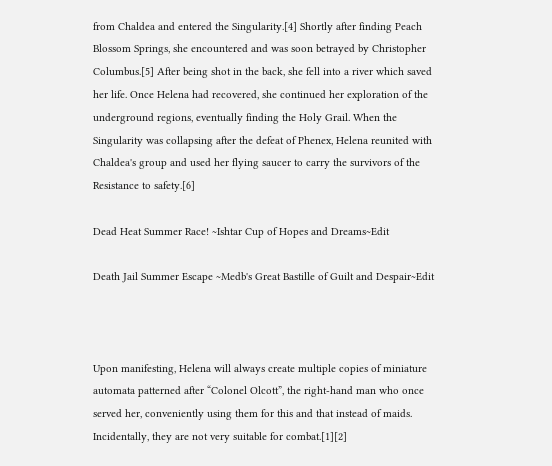from Chaldea and entered the Singularity.[4] Shortly after finding Peach Blossom Springs, she encountered and was soon betrayed by Christopher Columbus.[5] After being shot in the back, she fell into a river which saved her life. Once Helena had recovered, she continued her exploration of the underground regions, eventually finding the Holy Grail. When the Singularity was collapsing after the defeat of Phenex, Helena reunited with Chaldea's group and used her flying saucer to carry the survivors of the Resistance to safety.[6]

Dead Heat Summer Race! ~Ishtar Cup of Hopes and Dreams~Edit

Death Jail Summer Escape ~Medb's Great Bastille of Guilt and Despair~Edit



Upon manifesting, Helena will always create multiple copies of miniature automata patterned after “Colonel Olcott”, the right-hand man who once served her, conveniently using them for this and that instead of maids. Incidentally, they are not very suitable for combat.[1][2]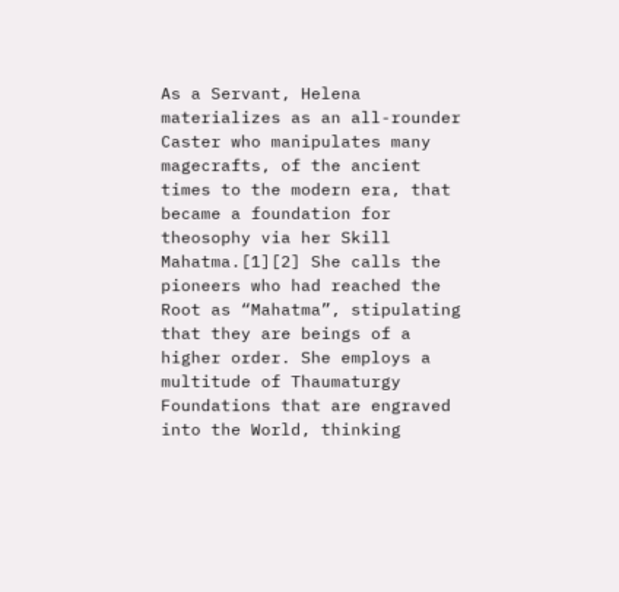As a Servant, Helena materializes as an all-rounder Caster who manipulates many magecrafts, of the ancient times to the modern era, that became a foundation for theosophy via her Skill Mahatma.[1][2] She calls the pioneers who had reached the Root as “Mahatma”, stipulating that they are beings of a higher order. She employs a multitude of Thaumaturgy Foundations that are engraved into the World, thinking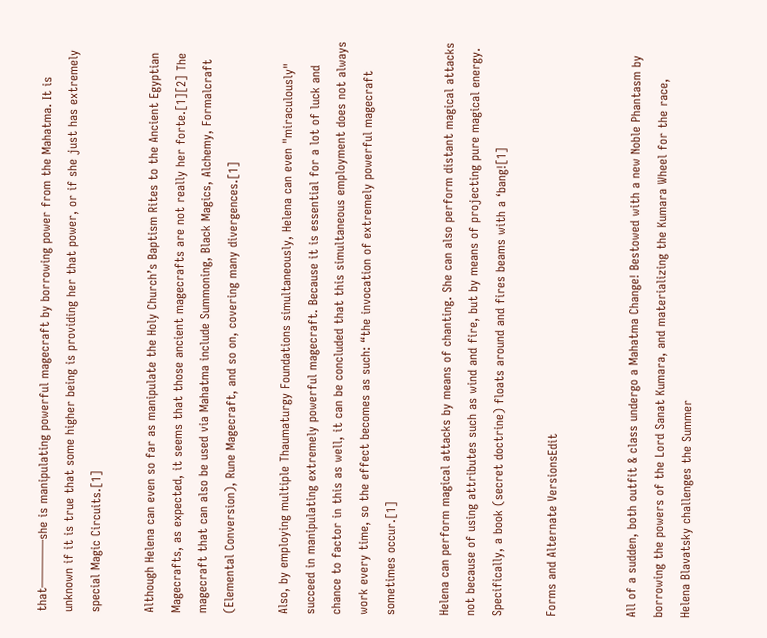that————she is manipulating powerful magecraft by borrowing power from the Mahatma. It is unknown if it is true that some higher being is providing her that power, or if she just has extremely special Magic Circuits.[1]

Although Helena can even so far as manipulate the Holy Church’s Baptism Rites to the Ancient Egyptian Magecrafts, as expected, it seems that those ancient magecrafts are not really her forte.[1][2] The magecraft that can also be used via Mahatma include Summoning, Black Magics, Alchemy, Formalcraft (Elemental Conversion), Rune Magecraft, and so on, covering many divergences.[1]

Also, by employing multiple Thaumaturgy Foundations simultaneously, Helena can even "miraculously" succeed in manipulating extremely powerful magecraft. Because it is essential for a lot of luck and chance to factor in this as well, it can be concluded that this simultaneous employment does not always work every time, so the effect becomes as such: “the invocation of extremely powerful magecraft sometimes occur.[1]

Helena can perform magical attacks by means of chanting. She can also perform distant magical attacks not because of using attributes such as wind and fire, but by means of projecting pure magical energy. Specifically, a book (secret doctrine) floats around and fires beams with a ‘bang![1]

Forms and Alternate VersionsEdit


All of a sudden, both outfit & class undergo a Mahatma Change! Bestowed with a new Noble Phantasm by borrowing the powers of the Lord Sanat Kumara, and materializing the Kumara Wheel for the race, Helena Blavatsky challenges the Summer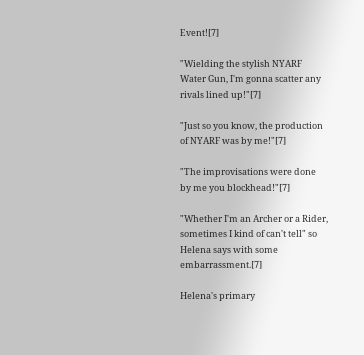Event![7]

"Wielding the stylish NYARF Water Gun, I'm gonna scatter any rivals lined up!"[7]

"Just so you know, the production of NYARF was by me!"[7]

"The improvisations were done by me you blockhead!"[7]

"Whether I'm an Archer or a Rider, sometimes I kind of can't tell" so Helena says with some embarrassment.[7]

Helena's primary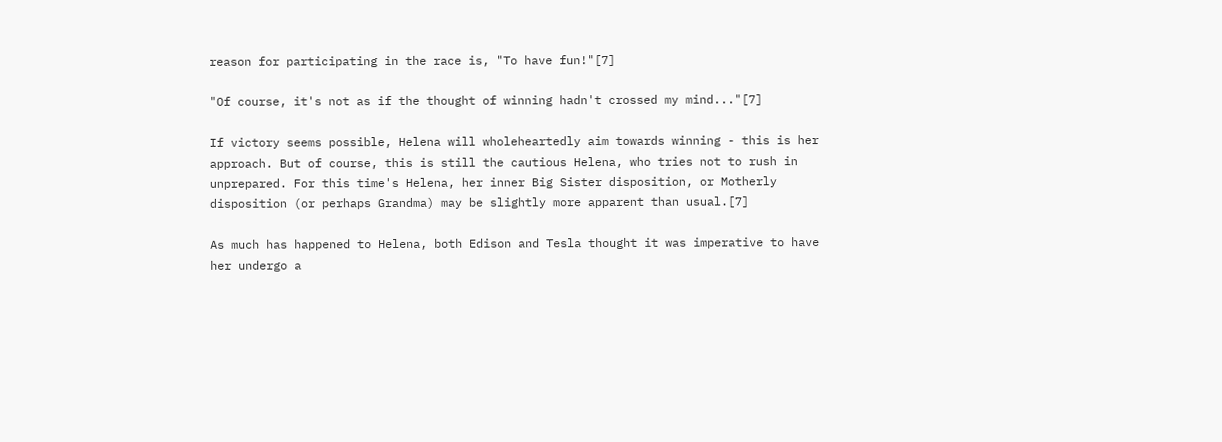reason for participating in the race is, "To have fun!"[7]

"Of course, it's not as if the thought of winning hadn't crossed my mind..."[7]

If victory seems possible, Helena will wholeheartedly aim towards winning - this is her approach. But of course, this is still the cautious Helena, who tries not to rush in unprepared. For this time's Helena, her inner Big Sister disposition, or Motherly disposition (or perhaps Grandma) may be slightly more apparent than usual.[7]

As much has happened to Helena, both Edison and Tesla thought it was imperative to have her undergo a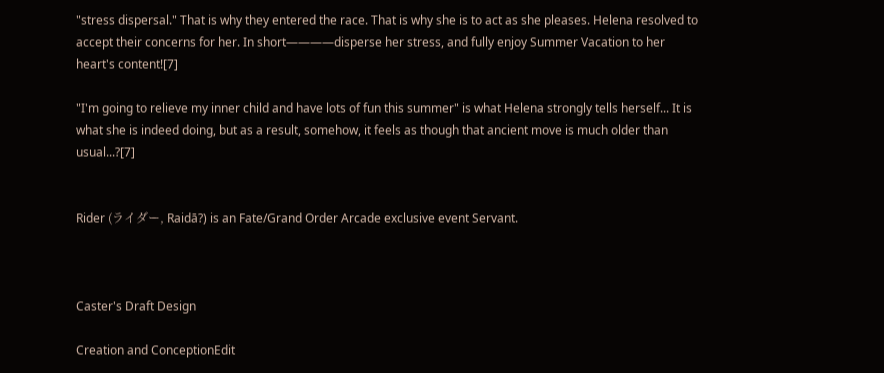"stress dispersal." That is why they entered the race. That is why she is to act as she pleases. Helena resolved to accept their concerns for her. In short————disperse her stress, and fully enjoy Summer Vacation to her heart's content![7]

"I'm going to relieve my inner child and have lots of fun this summer" is what Helena strongly tells herself... It is what she is indeed doing, but as a result, somehow, it feels as though that ancient move is much older than usual...?[7]


Rider (ライダー, Raidā?) is an Fate/Grand Order Arcade exclusive event Servant.



Caster's Draft Design

Creation and ConceptionEdit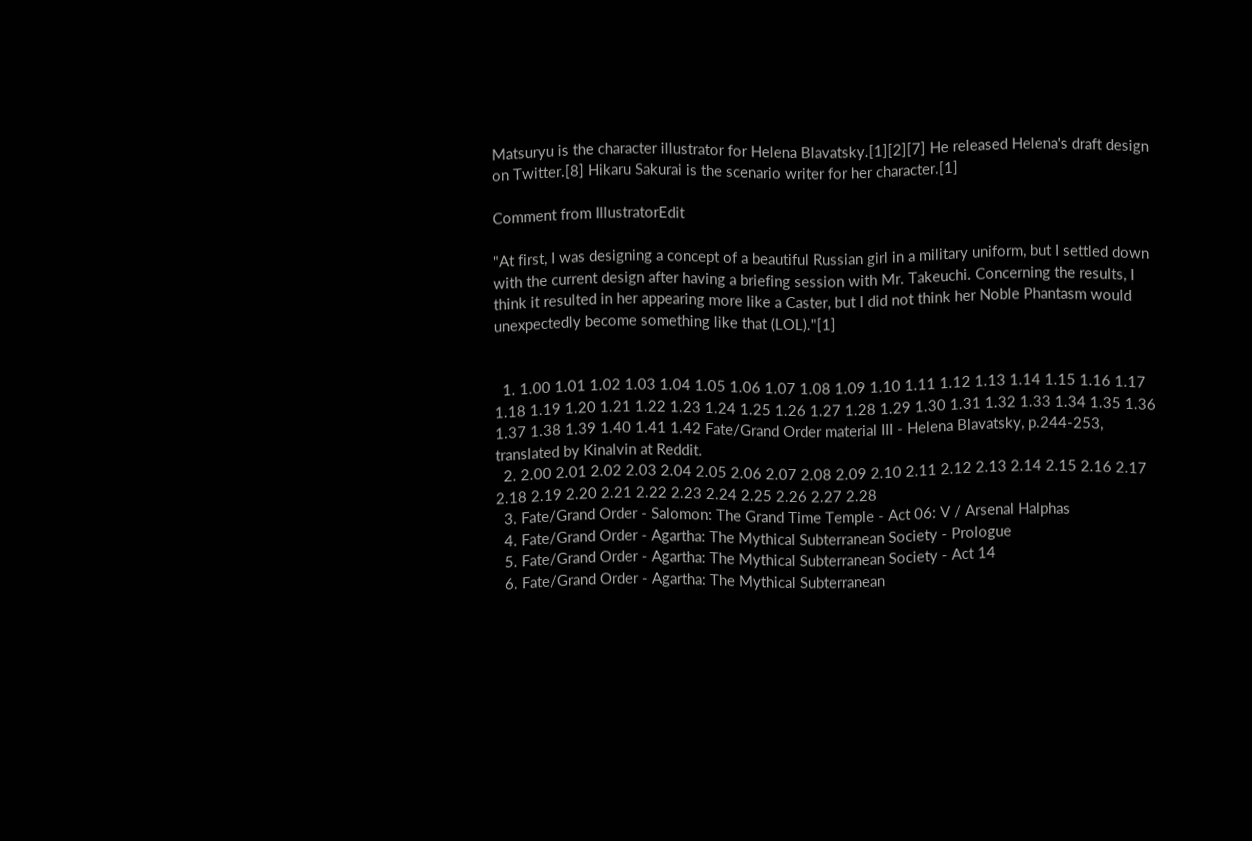Matsuryu is the character illustrator for Helena Blavatsky.[1][2][7] He released Helena's draft design on Twitter.[8] Hikaru Sakurai is the scenario writer for her character.[1]

Comment from IllustratorEdit

"At first, I was designing a concept of a beautiful Russian girl in a military uniform, but I settled down with the current design after having a briefing session with Mr. Takeuchi. Concerning the results, I think it resulted in her appearing more like a Caster, but I did not think her Noble Phantasm would unexpectedly become something like that (LOL)."[1]


  1. 1.00 1.01 1.02 1.03 1.04 1.05 1.06 1.07 1.08 1.09 1.10 1.11 1.12 1.13 1.14 1.15 1.16 1.17 1.18 1.19 1.20 1.21 1.22 1.23 1.24 1.25 1.26 1.27 1.28 1.29 1.30 1.31 1.32 1.33 1.34 1.35 1.36 1.37 1.38 1.39 1.40 1.41 1.42 Fate/Grand Order material III - Helena Blavatsky, p.244-253, translated by Kinalvin at Reddit.
  2. 2.00 2.01 2.02 2.03 2.04 2.05 2.06 2.07 2.08 2.09 2.10 2.11 2.12 2.13 2.14 2.15 2.16 2.17 2.18 2.19 2.20 2.21 2.22 2.23 2.24 2.25 2.26 2.27 2.28
  3. Fate/Grand Order - Salomon: The Grand Time Temple - Act 06: V / Arsenal Halphas
  4. Fate/Grand Order - Agartha: The Mythical Subterranean Society - Prologue
  5. Fate/Grand Order - Agartha: The Mythical Subterranean Society - Act 14
  6. Fate/Grand Order - Agartha: The Mythical Subterranean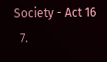Society - Act 16
  7.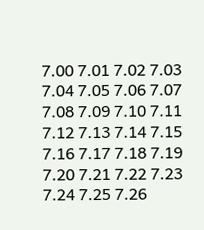7.00 7.01 7.02 7.03 7.04 7.05 7.06 7.07 7.08 7.09 7.10 7.11 7.12 7.13 7.14 7.15 7.16 7.17 7.18 7.19 7.20 7.21 7.22 7.23 7.24 7.25 7.26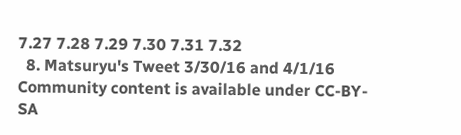7.27 7.28 7.29 7.30 7.31 7.32
  8. Matsuryu's Tweet 3/30/16 and 4/1/16
Community content is available under CC-BY-SA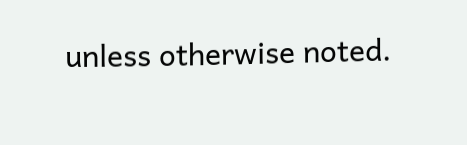unless otherwise noted.